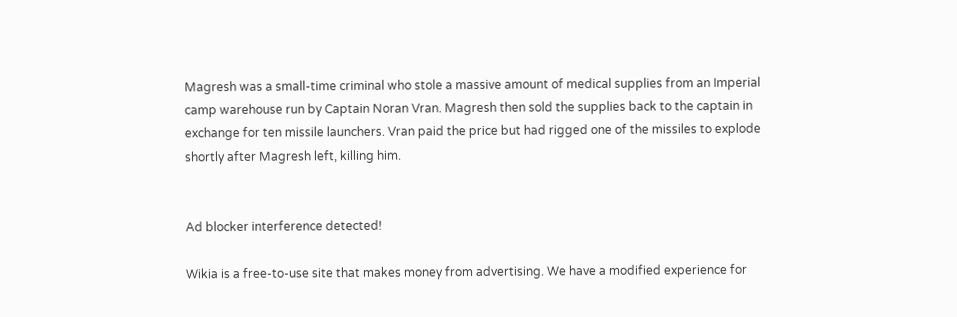Magresh was a small-time criminal who stole a massive amount of medical supplies from an Imperial camp warehouse run by Captain Noran Vran. Magresh then sold the supplies back to the captain in exchange for ten missile launchers. Vran paid the price but had rigged one of the missiles to explode shortly after Magresh left, killing him.


Ad blocker interference detected!

Wikia is a free-to-use site that makes money from advertising. We have a modified experience for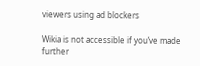viewers using ad blockers

Wikia is not accessible if you’ve made further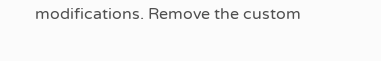modifications. Remove the custom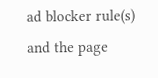ad blocker rule(s) and the page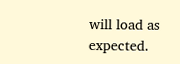will load as expected.